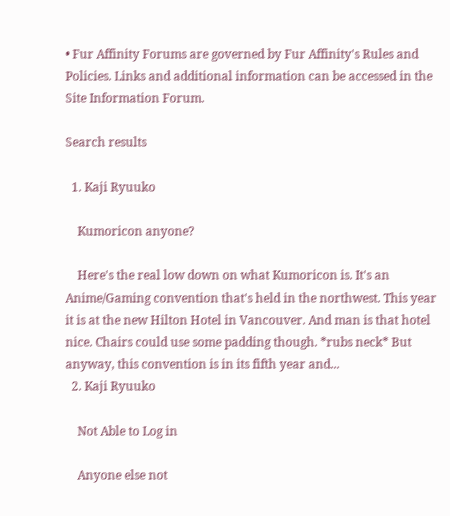• Fur Affinity Forums are governed by Fur Affinity's Rules and Policies. Links and additional information can be accessed in the Site Information Forum.

Search results

  1. Kaji Ryuuko

    Kumoricon anyone?

    Here's the real low down on what Kumoricon is. It's an Anime/Gaming convention that's held in the northwest. This year it is at the new Hilton Hotel in Vancouver. And man is that hotel nice. Chairs could use some padding though. *rubs neck* But anyway, this convention is in its fifth year and...
  2. Kaji Ryuuko

    Not Able to Log in

    Anyone else not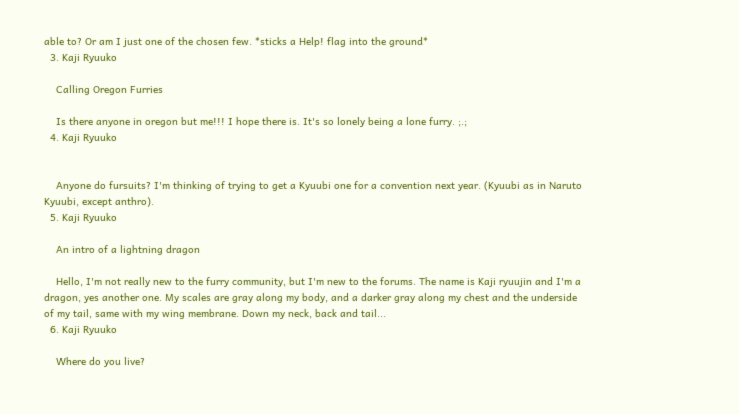able to? Or am I just one of the chosen few. *sticks a Help! flag into the ground*
  3. Kaji Ryuuko

    Calling Oregon Furries

    Is there anyone in oregon but me!!! I hope there is. It's so lonely being a lone furry. ;.;
  4. Kaji Ryuuko


    Anyone do fursuits? I'm thinking of trying to get a Kyuubi one for a convention next year. (Kyuubi as in Naruto Kyuubi, except anthro).
  5. Kaji Ryuuko

    An intro of a lightning dragon

    Hello, I'm not really new to the furry community, but I'm new to the forums. The name is Kaji ryuujin and I'm a dragon, yes another one. My scales are gray along my body, and a darker gray along my chest and the underside of my tail, same with my wing membrane. Down my neck, back and tail...
  6. Kaji Ryuuko

    Where do you live?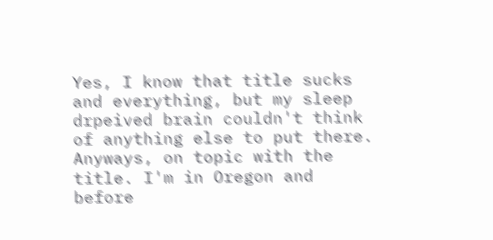Yes, I know that title sucks and everything, but my sleep drpeived brain couldn't think of anything else to put there. Anyways, on topic with the title. I'm in Oregon and before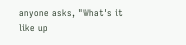anyone asks, "What's it like up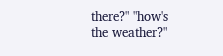there?" "how's the weather?"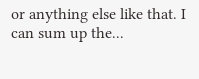or anything else like that. I can sum up the...